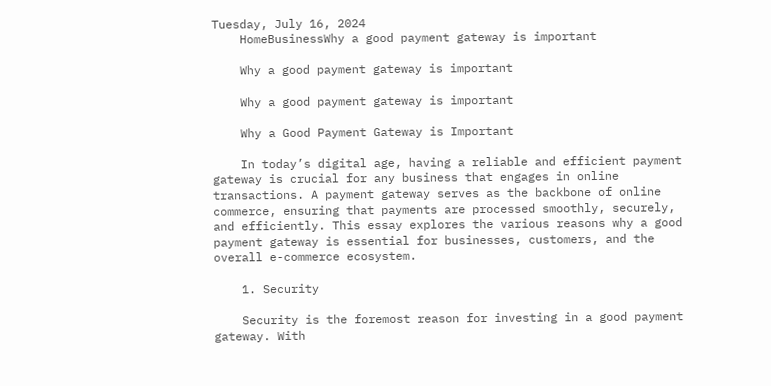Tuesday, July 16, 2024
    HomeBusinessWhy a good payment gateway is important

    Why a good payment gateway is important

    Why a good payment gateway is important

    Why a Good Payment Gateway is Important

    In today’s digital age, having a reliable and efficient payment gateway is crucial for any business that engages in online transactions. A payment gateway serves as the backbone of online commerce, ensuring that payments are processed smoothly, securely, and efficiently. This essay explores the various reasons why a good payment gateway is essential for businesses, customers, and the overall e-commerce ecosystem.

    1. Security

    Security is the foremost reason for investing in a good payment gateway. With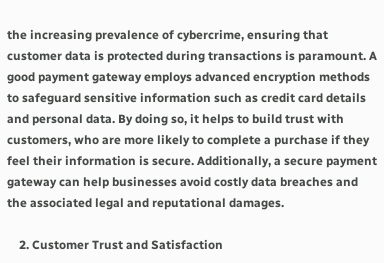the increasing prevalence of cybercrime, ensuring that customer data is protected during transactions is paramount. A good payment gateway employs advanced encryption methods to safeguard sensitive information such as credit card details and personal data. By doing so, it helps to build trust with customers, who are more likely to complete a purchase if they feel their information is secure. Additionally, a secure payment gateway can help businesses avoid costly data breaches and the associated legal and reputational damages.

    2. Customer Trust and Satisfaction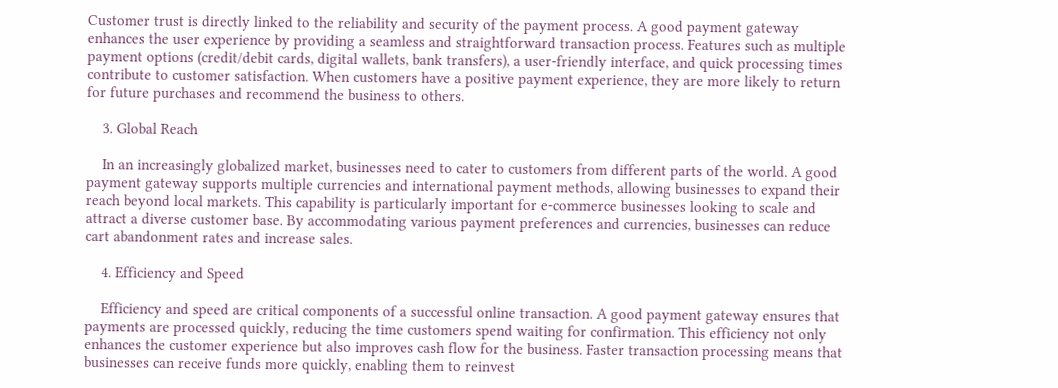Customer trust is directly linked to the reliability and security of the payment process. A good payment gateway enhances the user experience by providing a seamless and straightforward transaction process. Features such as multiple payment options (credit/debit cards, digital wallets, bank transfers), a user-friendly interface, and quick processing times contribute to customer satisfaction. When customers have a positive payment experience, they are more likely to return for future purchases and recommend the business to others.

    3. Global Reach

    In an increasingly globalized market, businesses need to cater to customers from different parts of the world. A good payment gateway supports multiple currencies and international payment methods, allowing businesses to expand their reach beyond local markets. This capability is particularly important for e-commerce businesses looking to scale and attract a diverse customer base. By accommodating various payment preferences and currencies, businesses can reduce cart abandonment rates and increase sales.

    4. Efficiency and Speed

    Efficiency and speed are critical components of a successful online transaction. A good payment gateway ensures that payments are processed quickly, reducing the time customers spend waiting for confirmation. This efficiency not only enhances the customer experience but also improves cash flow for the business. Faster transaction processing means that businesses can receive funds more quickly, enabling them to reinvest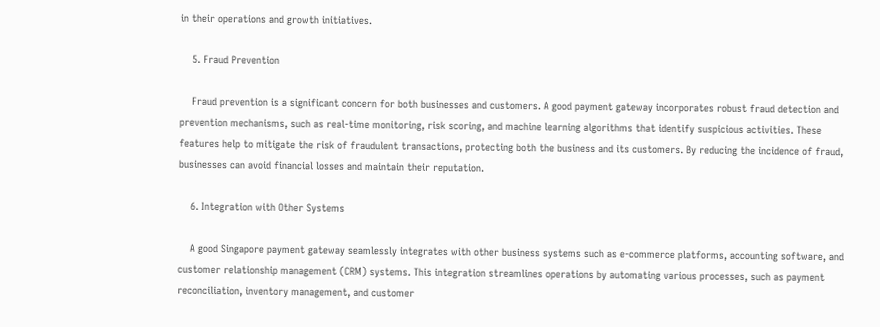in their operations and growth initiatives.

    5. Fraud Prevention

    Fraud prevention is a significant concern for both businesses and customers. A good payment gateway incorporates robust fraud detection and prevention mechanisms, such as real-time monitoring, risk scoring, and machine learning algorithms that identify suspicious activities. These features help to mitigate the risk of fraudulent transactions, protecting both the business and its customers. By reducing the incidence of fraud, businesses can avoid financial losses and maintain their reputation.

    6. Integration with Other Systems

    A good Singapore payment gateway seamlessly integrates with other business systems such as e-commerce platforms, accounting software, and customer relationship management (CRM) systems. This integration streamlines operations by automating various processes, such as payment reconciliation, inventory management, and customer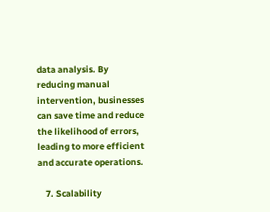data analysis. By reducing manual intervention, businesses can save time and reduce the likelihood of errors, leading to more efficient and accurate operations.

    7. Scalability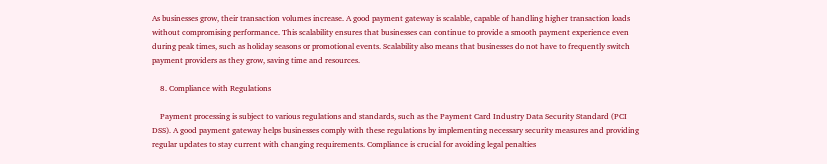As businesses grow, their transaction volumes increase. A good payment gateway is scalable, capable of handling higher transaction loads without compromising performance. This scalability ensures that businesses can continue to provide a smooth payment experience even during peak times, such as holiday seasons or promotional events. Scalability also means that businesses do not have to frequently switch payment providers as they grow, saving time and resources.

    8. Compliance with Regulations

    Payment processing is subject to various regulations and standards, such as the Payment Card Industry Data Security Standard (PCI DSS). A good payment gateway helps businesses comply with these regulations by implementing necessary security measures and providing regular updates to stay current with changing requirements. Compliance is crucial for avoiding legal penalties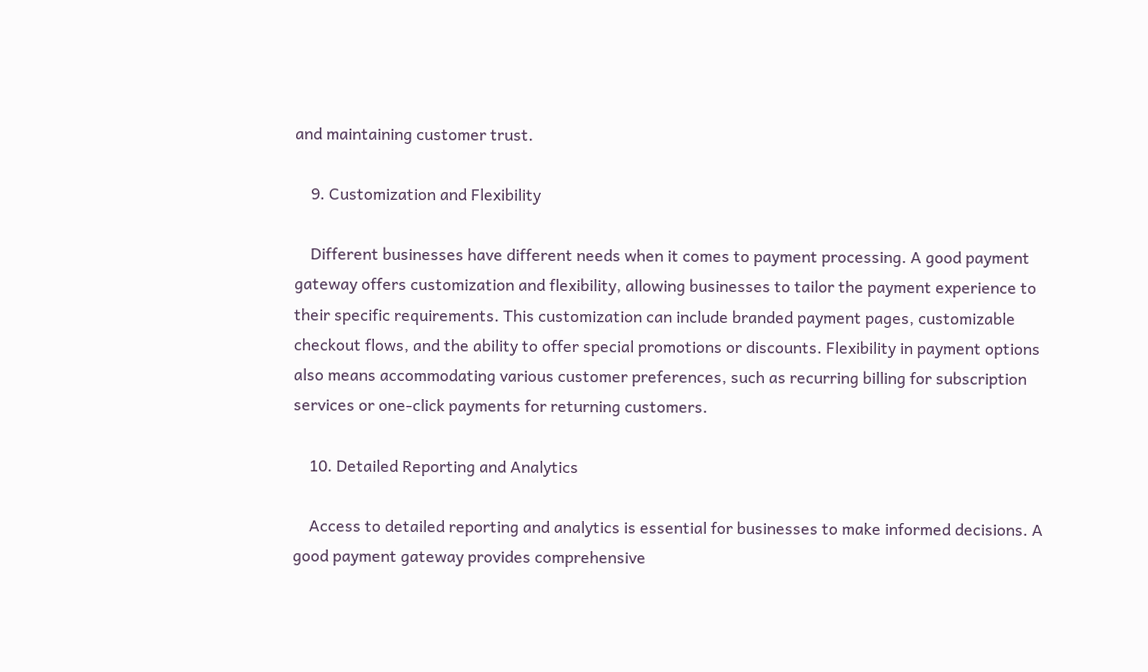and maintaining customer trust.

    9. Customization and Flexibility

    Different businesses have different needs when it comes to payment processing. A good payment gateway offers customization and flexibility, allowing businesses to tailor the payment experience to their specific requirements. This customization can include branded payment pages, customizable checkout flows, and the ability to offer special promotions or discounts. Flexibility in payment options also means accommodating various customer preferences, such as recurring billing for subscription services or one-click payments for returning customers.

    10. Detailed Reporting and Analytics

    Access to detailed reporting and analytics is essential for businesses to make informed decisions. A good payment gateway provides comprehensive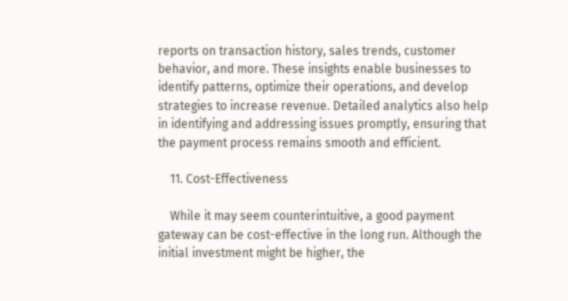reports on transaction history, sales trends, customer behavior, and more. These insights enable businesses to identify patterns, optimize their operations, and develop strategies to increase revenue. Detailed analytics also help in identifying and addressing issues promptly, ensuring that the payment process remains smooth and efficient.

    11. Cost-Effectiveness

    While it may seem counterintuitive, a good payment gateway can be cost-effective in the long run. Although the initial investment might be higher, the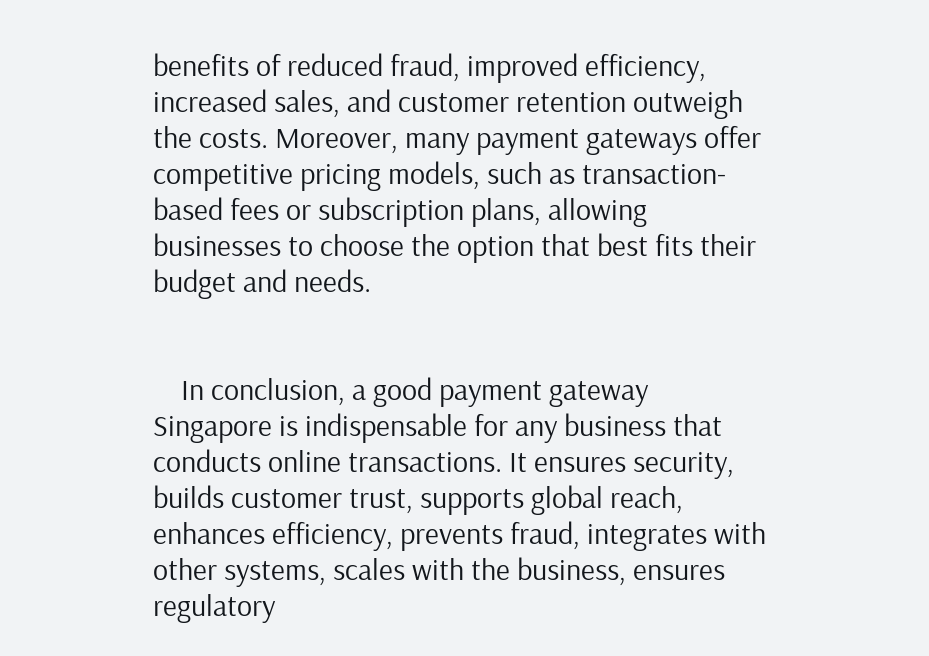benefits of reduced fraud, improved efficiency, increased sales, and customer retention outweigh the costs. Moreover, many payment gateways offer competitive pricing models, such as transaction-based fees or subscription plans, allowing businesses to choose the option that best fits their budget and needs.


    In conclusion, a good payment gateway Singapore is indispensable for any business that conducts online transactions. It ensures security, builds customer trust, supports global reach, enhances efficiency, prevents fraud, integrates with other systems, scales with the business, ensures regulatory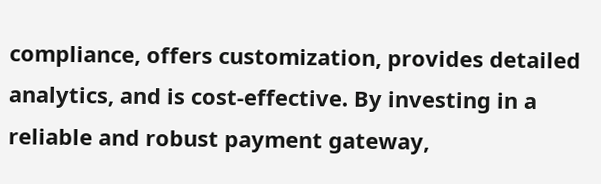compliance, offers customization, provides detailed analytics, and is cost-effective. By investing in a reliable and robust payment gateway,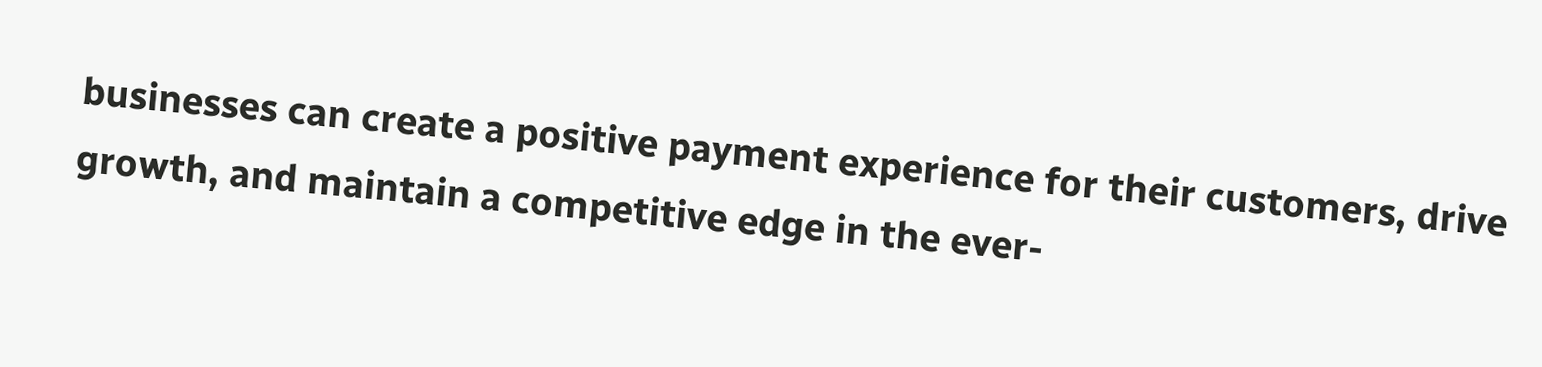businesses can create a positive payment experience for their customers, drive growth, and maintain a competitive edge in the ever-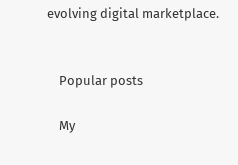evolving digital marketplace.


    Popular posts

    My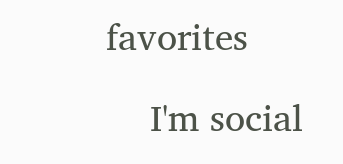favorites

    I'm social